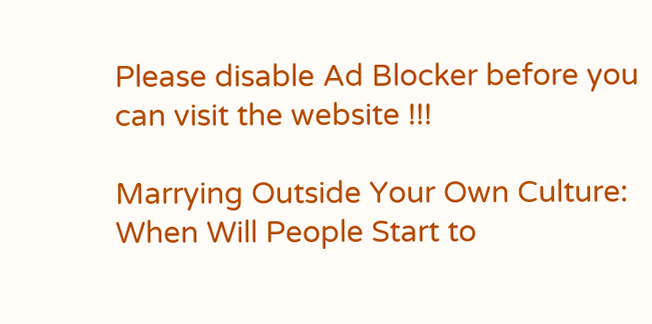Please disable Ad Blocker before you can visit the website !!!

Marrying Outside Your Own Culture: When Will People Start to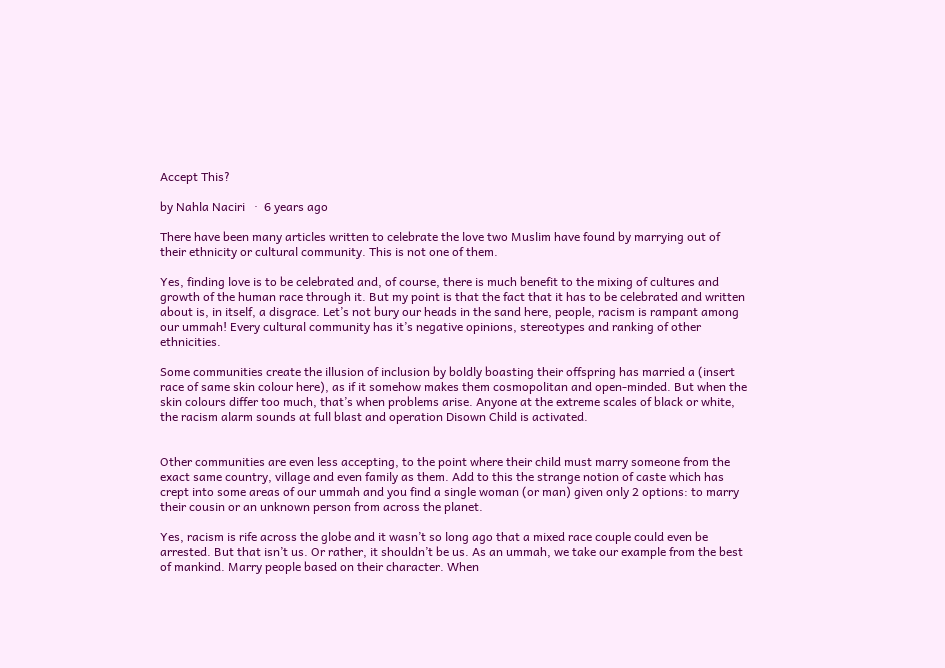Accept This?

by Nahla Naciri   ·  6 years ago

There have been many articles written to celebrate the love two Muslim have found by marrying out of their ethnicity or cultural community. This is not one of them.

Yes, finding love is to be celebrated and, of course, there is much benefit to the mixing of cultures and growth of the human race through it. But my point is that the fact that it has to be celebrated and written about is, in itself, a disgrace. Let’s not bury our heads in the sand here, people, racism is rampant among our ummah! Every cultural community has it’s negative opinions, stereotypes and ranking of other ethnicities.

Some communities create the illusion of inclusion by boldly boasting their offspring has married a (insert race of same skin colour here), as if it somehow makes them cosmopolitan and open-minded. But when the skin colours differ too much, that’s when problems arise. Anyone at the extreme scales of black or white, the racism alarm sounds at full blast and operation Disown Child is activated.


Other communities are even less accepting, to the point where their child must marry someone from the exact same country, village and even family as them. Add to this the strange notion of caste which has crept into some areas of our ummah and you find a single woman (or man) given only 2 options: to marry their cousin or an unknown person from across the planet.

Yes, racism is rife across the globe and it wasn’t so long ago that a mixed race couple could even be arrested. But that isn’t us. Or rather, it shouldn’t be us. As an ummah, we take our example from the best of mankind. Marry people based on their character. When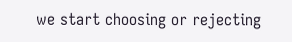we start choosing or rejecting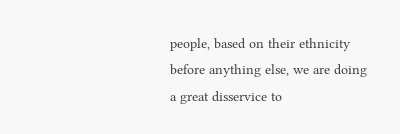people, based on their ethnicity before anything else, we are doing a great disservice to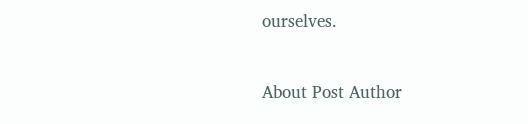ourselves.


About Post Author